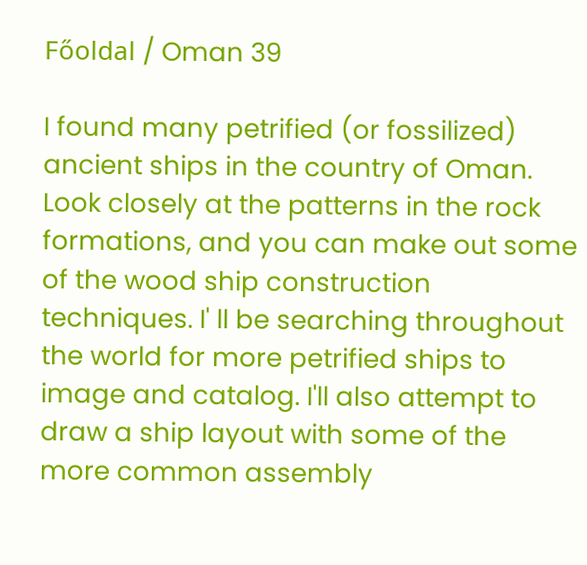Főoldal / Oman 39

I found many petrified (or fossilized) ancient ships in the country of Oman. Look closely at the patterns in the rock formations, and you can make out some of the wood ship construction techniques. I' ll be searching throughout the world for more petrified ships to image and catalog. I'll also attempt to draw a ship layout with some of the more common assembly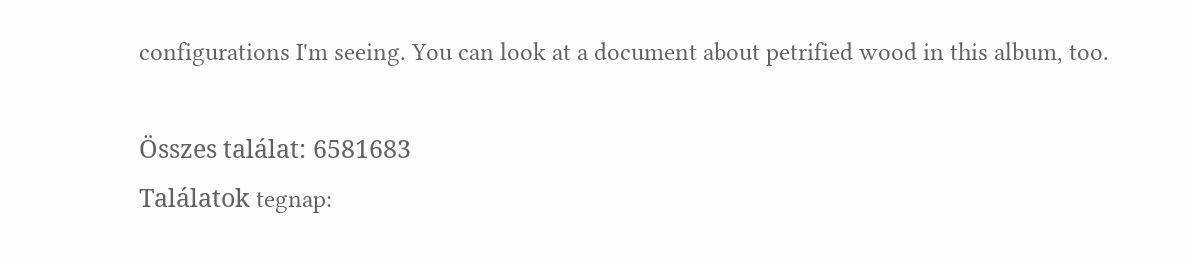configurations I'm seeing. You can look at a document about petrified wood in this album, too.

Összes találat: 6581683
Találatok tegnap: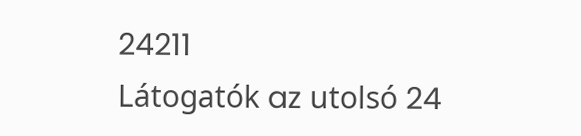24211
Látogatók az utolsó 24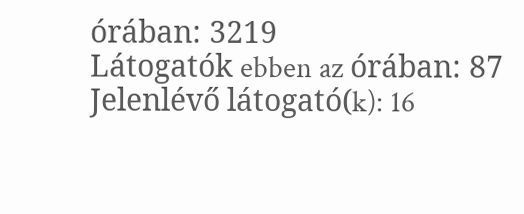órában: 3219
Látogatók ebben az órában: 87
Jelenlévő látogató(k): 16